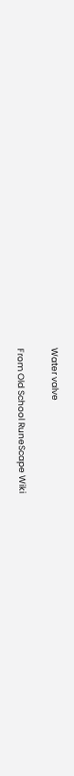Water valve

From Old School RuneScape Wiki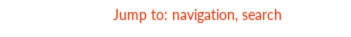Jump to: navigation, search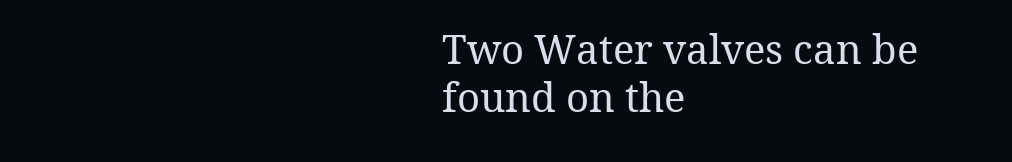Two Water valves can be found on the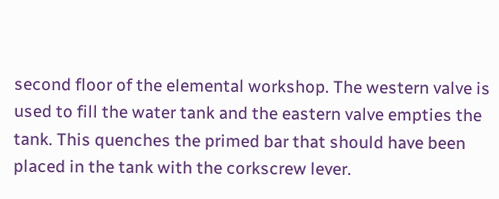second floor of the elemental workshop. The western valve is used to fill the water tank and the eastern valve empties the tank. This quenches the primed bar that should have been placed in the tank with the corkscrew lever.